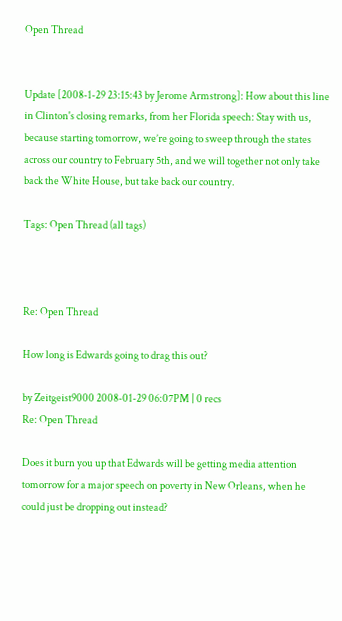Open Thread


Update [2008-1-29 23:15:43 by Jerome Armstrong]: How about this line in Clinton's closing remarks, from her Florida speech: Stay with us, because starting tomorrow, we’re going to sweep through the states across our country to February 5th, and we will together not only take back the White House, but take back our country.

Tags: Open Thread (all tags)



Re: Open Thread

How long is Edwards going to drag this out?

by Zeitgeist9000 2008-01-29 06:07PM | 0 recs
Re: Open Thread

Does it burn you up that Edwards will be getting media attention tomorrow for a major speech on poverty in New Orleans, when he could just be dropping out instead?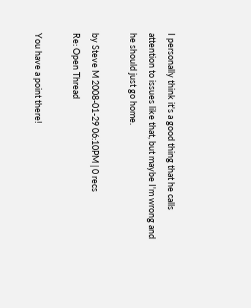I personally think it's a good thing that he calls attention to issues like that, but maybe I'm wrong and he should just go home.

by Steve M 2008-01-29 06:10PM | 0 recs
Re: Open Thread

You have a point there!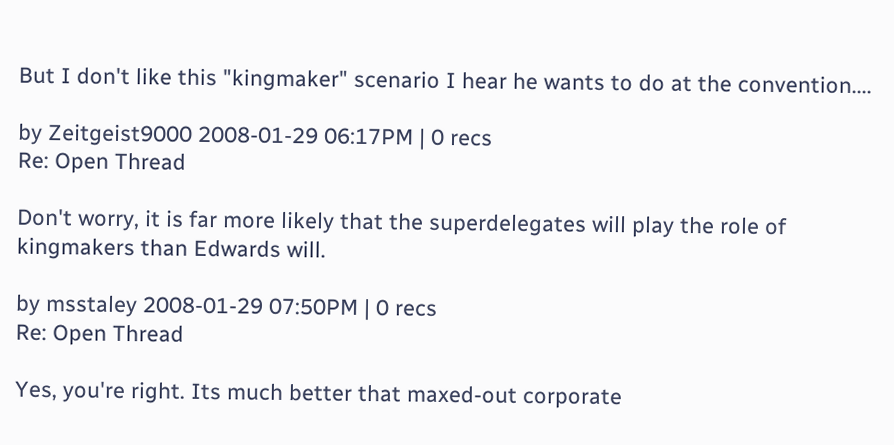But I don't like this "kingmaker" scenario I hear he wants to do at the convention....

by Zeitgeist9000 2008-01-29 06:17PM | 0 recs
Re: Open Thread

Don't worry, it is far more likely that the superdelegates will play the role of kingmakers than Edwards will.

by msstaley 2008-01-29 07:50PM | 0 recs
Re: Open Thread

Yes, you're right. Its much better that maxed-out corporate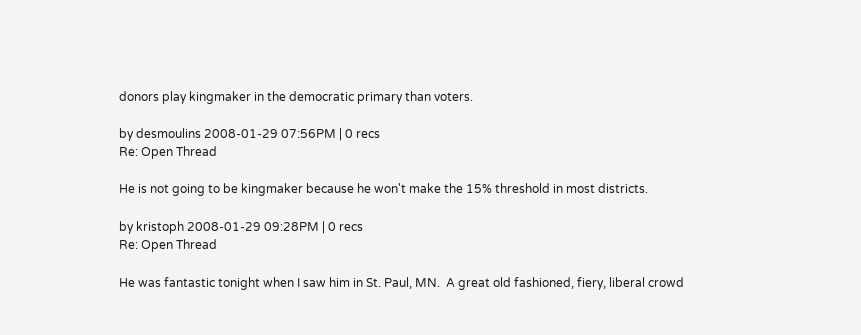donors play kingmaker in the democratic primary than voters.

by desmoulins 2008-01-29 07:56PM | 0 recs
Re: Open Thread

He is not going to be kingmaker because he won't make the 15% threshold in most districts.

by kristoph 2008-01-29 09:28PM | 0 recs
Re: Open Thread

He was fantastic tonight when I saw him in St. Paul, MN.  A great old fashioned, fiery, liberal crowd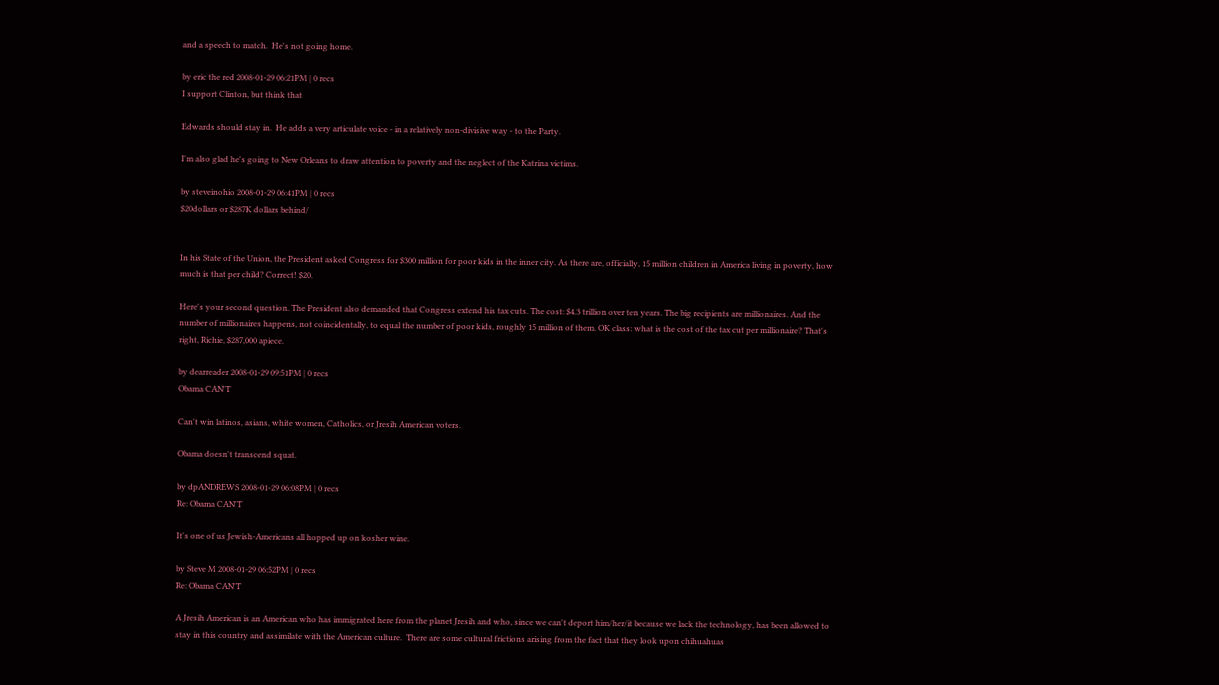and a speech to match.  He's not going home.

by eric the red 2008-01-29 06:21PM | 0 recs
I support Clinton, but think that

Edwards should stay in.  He adds a very articulate voice - in a relatively non-divisive way - to the Party.

I'm also glad he's going to New Orleans to draw attention to poverty and the neglect of the Katrina victims.

by steveinohio 2008-01-29 06:41PM | 0 recs
$20dollars or $287K dollars behind/


In his State of the Union, the President asked Congress for $300 million for poor kids in the inner city. As there are, officially, 15 million children in America living in poverty, how much is that per child? Correct! $20.

Here's your second question. The President also demanded that Congress extend his tax cuts. The cost: $4.3 trillion over ten years. The big recipients are millionaires. And the number of millionaires happens, not coincidentally, to equal the number of poor kids, roughly 15 million of them. OK class: what is the cost of the tax cut per millionaire? That's right, Richie, $287,000 apiece.

by dearreader 2008-01-29 09:51PM | 0 recs
Obama CAN'T

Can't win latinos, asians, white women, Catholics, or Jresih American voters.

Obama doesn't transcend squat.

by dpANDREWS 2008-01-29 06:08PM | 0 recs
Re: Obama CAN'T

It's one of us Jewish-Americans all hopped up on kosher wine.

by Steve M 2008-01-29 06:52PM | 0 recs
Re: Obama CAN'T

A Jresih American is an American who has immigrated here from the planet Jresih and who, since we can't deport him/her/it because we lack the technology, has been allowed to stay in this country and assimilate with the American culture.  There are some cultural frictions arising from the fact that they look upon chihuahuas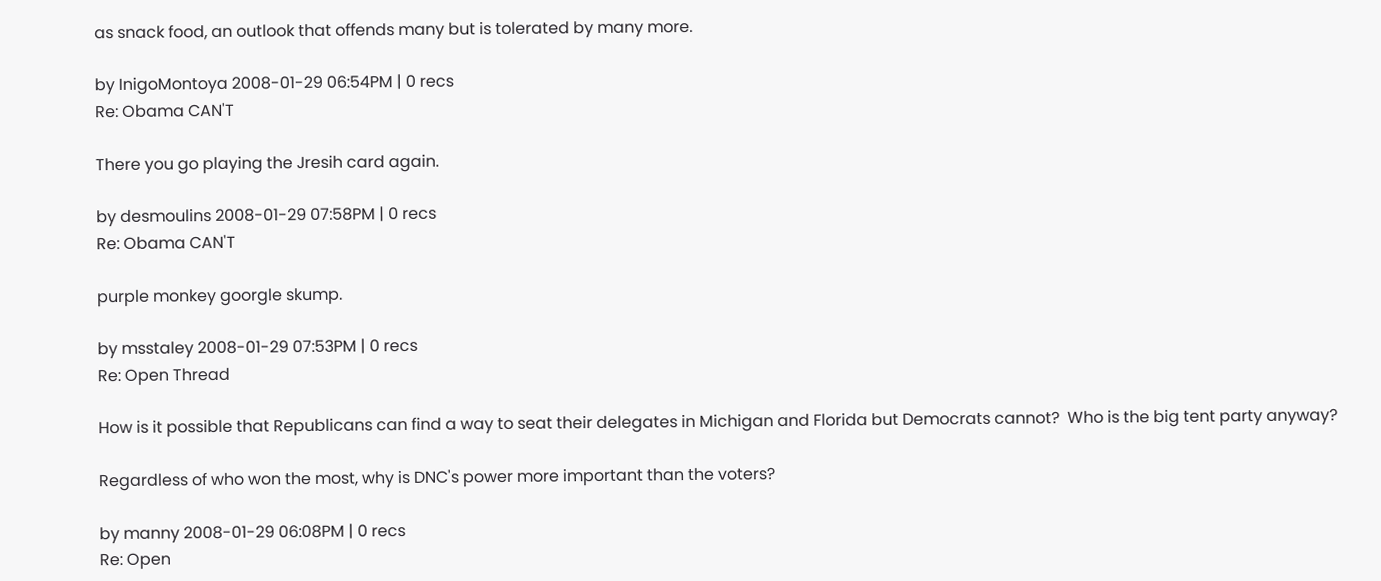as snack food, an outlook that offends many but is tolerated by many more.

by InigoMontoya 2008-01-29 06:54PM | 0 recs
Re: Obama CAN'T

There you go playing the Jresih card again.

by desmoulins 2008-01-29 07:58PM | 0 recs
Re: Obama CAN'T

purple monkey goorgle skump.

by msstaley 2008-01-29 07:53PM | 0 recs
Re: Open Thread

How is it possible that Republicans can find a way to seat their delegates in Michigan and Florida but Democrats cannot?  Who is the big tent party anyway?

Regardless of who won the most, why is DNC's power more important than the voters?

by manny 2008-01-29 06:08PM | 0 recs
Re: Open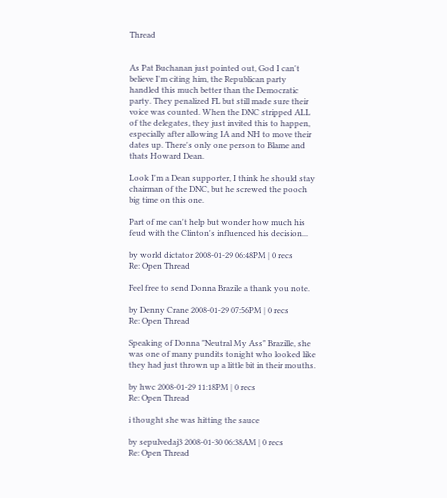Thread


As Pat Buchanan just pointed out, God I can't believe I'm citing him, the Republican party handled this much better than the Democratic party. They penalized FL but still made sure their voice was counted. When the DNC stripped ALL of the delegates, they just invited this to happen, especially after allowing IA and NH to move their dates up. There's only one person to Blame and thats Howard Dean.

Look I'm a Dean supporter, I think he should stay chairman of the DNC, but he screwed the pooch big time on this one.

Part of me can't help but wonder how much his feud with the Clinton's influenced his decision...

by world dictator 2008-01-29 06:48PM | 0 recs
Re: Open Thread

Feel free to send Donna Brazile a thank you note.

by Denny Crane 2008-01-29 07:56PM | 0 recs
Re: Open Thread

Speaking of Donna "Neutral My Ass" Brazille, she was one of many pundits tonight who looked like they had just thrown up a little bit in their mouths.

by hwc 2008-01-29 11:18PM | 0 recs
Re: Open Thread

i thought she was hitting the sauce

by sepulvedaj3 2008-01-30 06:38AM | 0 recs
Re: Open Thread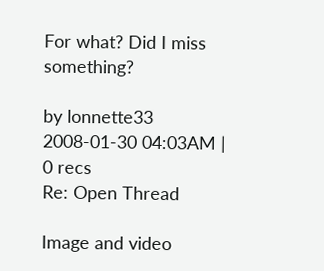For what? Did I miss something?

by lonnette33 2008-01-30 04:03AM | 0 recs
Re: Open Thread

Image and video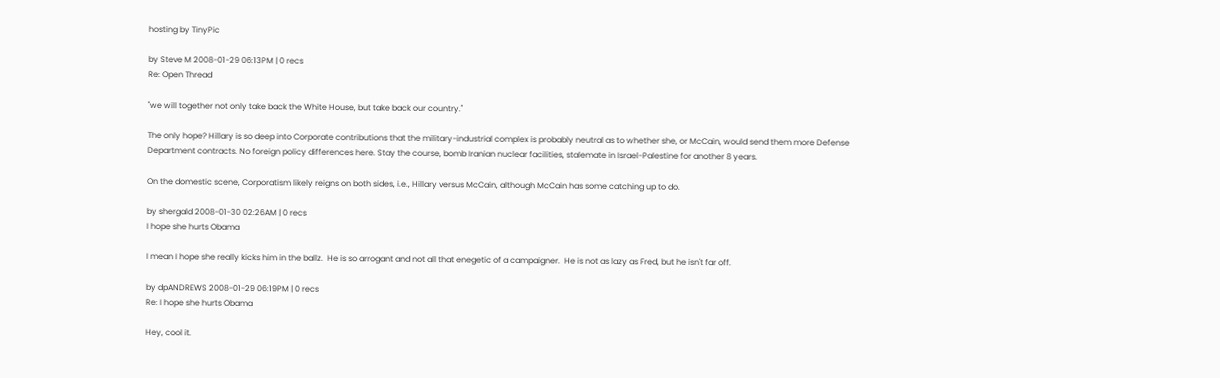hosting by TinyPic

by Steve M 2008-01-29 06:13PM | 0 recs
Re: Open Thread

"we will together not only take back the White House, but take back our country."

The only hope? Hillary is so deep into Corporate contributions that the military-industrial complex is probably neutral as to whether she, or McCain, would send them more Defense Department contracts. No foreign policy differences here. Stay the course, bomb Iranian nuclear facilities, stalemate in Israel-Palestine for another 8 years.

On the domestic scene, Corporatism likely reigns on both sides, i.e., Hillary versus McCain, although McCain has some catching up to do.

by shergald 2008-01-30 02:26AM | 0 recs
I hope she hurts Obama

I mean I hope she really kicks him in the ballz.  He is so arrogant and not all that enegetic of a campaigner.  He is not as lazy as Fred, but he isn't far off.

by dpANDREWS 2008-01-29 06:19PM | 0 recs
Re: I hope she hurts Obama

Hey, cool it.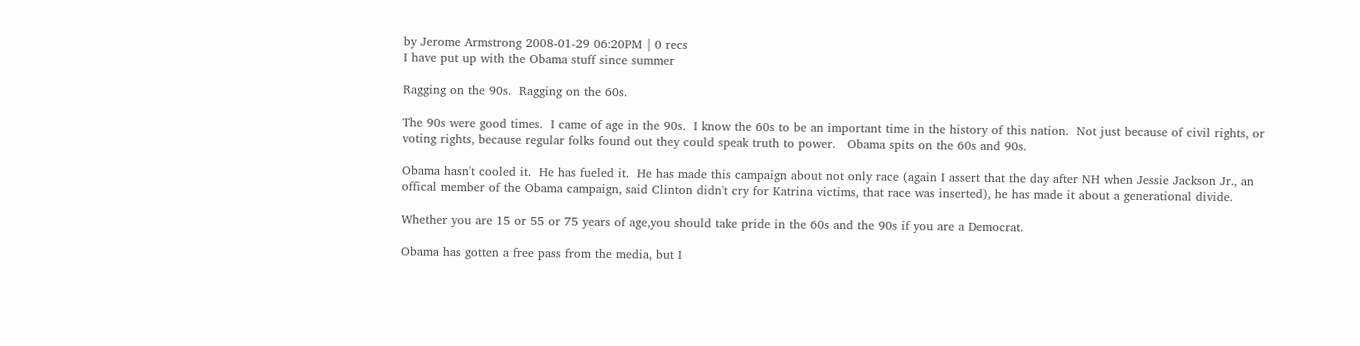by Jerome Armstrong 2008-01-29 06:20PM | 0 recs
I have put up with the Obama stuff since summer

Ragging on the 90s.  Ragging on the 60s.

The 90s were good times.  I came of age in the 90s.  I know the 60s to be an important time in the history of this nation.  Not just because of civil rights, or voting rights, because regular folks found out they could speak truth to power.   Obama spits on the 60s and 90s.

Obama hasn't cooled it.  He has fueled it.  He has made this campaign about not only race (again I assert that the day after NH when Jessie Jackson Jr., an offical member of the Obama campaign, said Clinton didn't cry for Katrina victims, that race was inserted), he has made it about a generational divide.

Whether you are 15 or 55 or 75 years of age,you should take pride in the 60s and the 90s if you are a Democrat.

Obama has gotten a free pass from the media, but I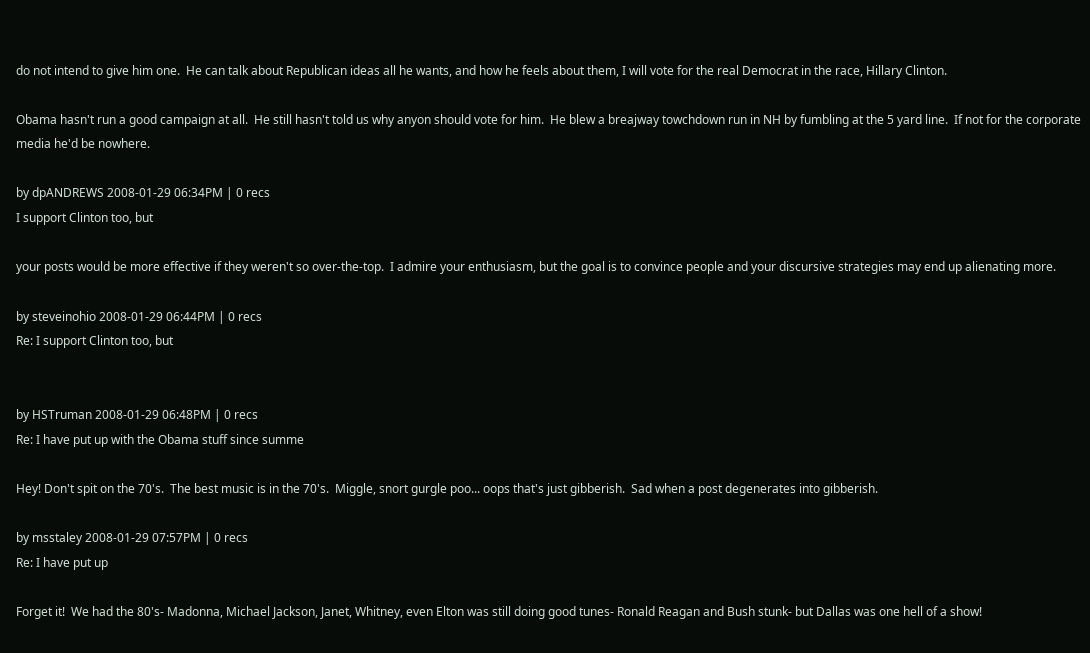do not intend to give him one.  He can talk about Republican ideas all he wants, and how he feels about them, I will vote for the real Democrat in the race, Hillary Clinton.

Obama hasn't run a good campaign at all.  He still hasn't told us why anyon should vote for him.  He blew a breajway towchdown run in NH by fumbling at the 5 yard line.  If not for the corporate media he'd be nowhere.

by dpANDREWS 2008-01-29 06:34PM | 0 recs
I support Clinton too, but

your posts would be more effective if they weren't so over-the-top.  I admire your enthusiasm, but the goal is to convince people and your discursive strategies may end up alienating more.

by steveinohio 2008-01-29 06:44PM | 0 recs
Re: I support Clinton too, but


by HSTruman 2008-01-29 06:48PM | 0 recs
Re: I have put up with the Obama stuff since summe

Hey! Don't spit on the 70's.  The best music is in the 70's.  Miggle, snort gurgle poo... oops that's just gibberish.  Sad when a post degenerates into gibberish.

by msstaley 2008-01-29 07:57PM | 0 recs
Re: I have put up

Forget it!  We had the 80's- Madonna, Michael Jackson, Janet, Whitney, even Elton was still doing good tunes- Ronald Reagan and Bush stunk- but Dallas was one hell of a show!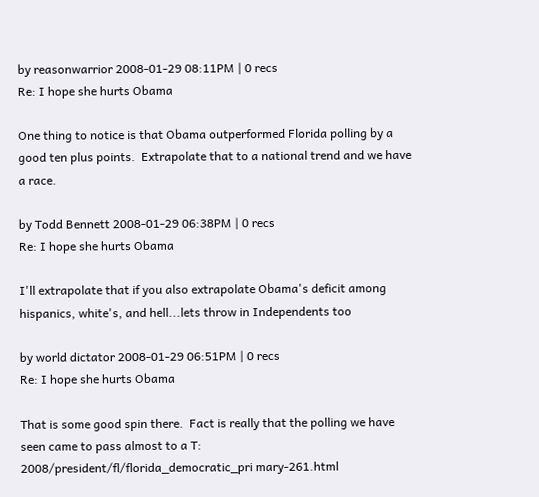by reasonwarrior 2008-01-29 08:11PM | 0 recs
Re: I hope she hurts Obama

One thing to notice is that Obama outperformed Florida polling by a good ten plus points.  Extrapolate that to a national trend and we have a race.

by Todd Bennett 2008-01-29 06:38PM | 0 recs
Re: I hope she hurts Obama

I'll extrapolate that if you also extrapolate Obama's deficit among hispanics, white's, and hell...lets throw in Independents too

by world dictator 2008-01-29 06:51PM | 0 recs
Re: I hope she hurts Obama

That is some good spin there.  Fact is really that the polling we have seen came to pass almost to a T: 2008/president/fl/florida_democratic_pri mary-261.html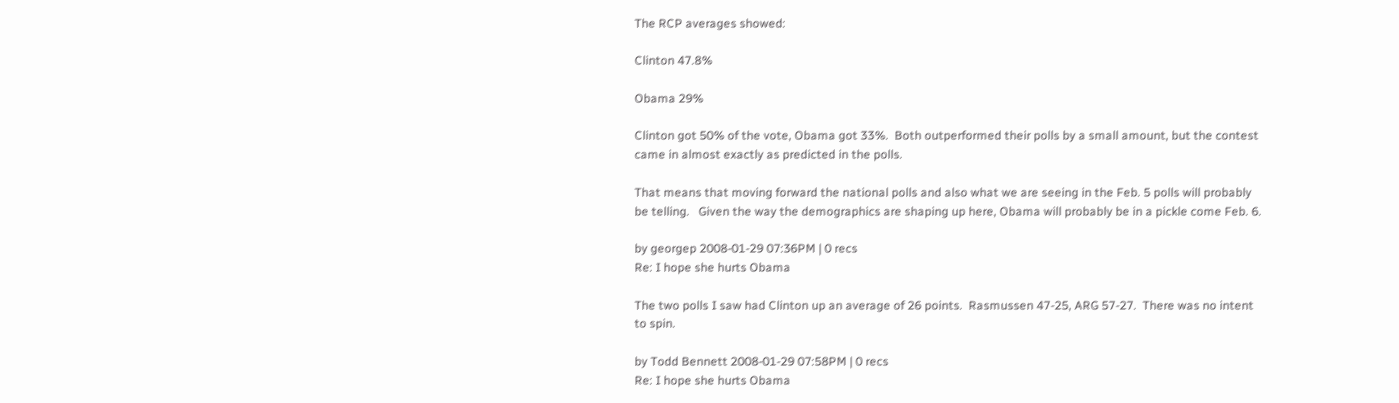The RCP averages showed:

Clinton 47.8%

Obama 29%

Clinton got 50% of the vote, Obama got 33%.  Both outperformed their polls by a small amount, but the contest came in almost exactly as predicted in the polls.

That means that moving forward the national polls and also what we are seeing in the Feb. 5 polls will probably be telling.   Given the way the demographics are shaping up here, Obama will probably be in a pickle come Feb. 6.

by georgep 2008-01-29 07:36PM | 0 recs
Re: I hope she hurts Obama

The two polls I saw had Clinton up an average of 26 points.  Rasmussen 47-25, ARG 57-27.  There was no intent to spin.

by Todd Bennett 2008-01-29 07:58PM | 0 recs
Re: I hope she hurts Obama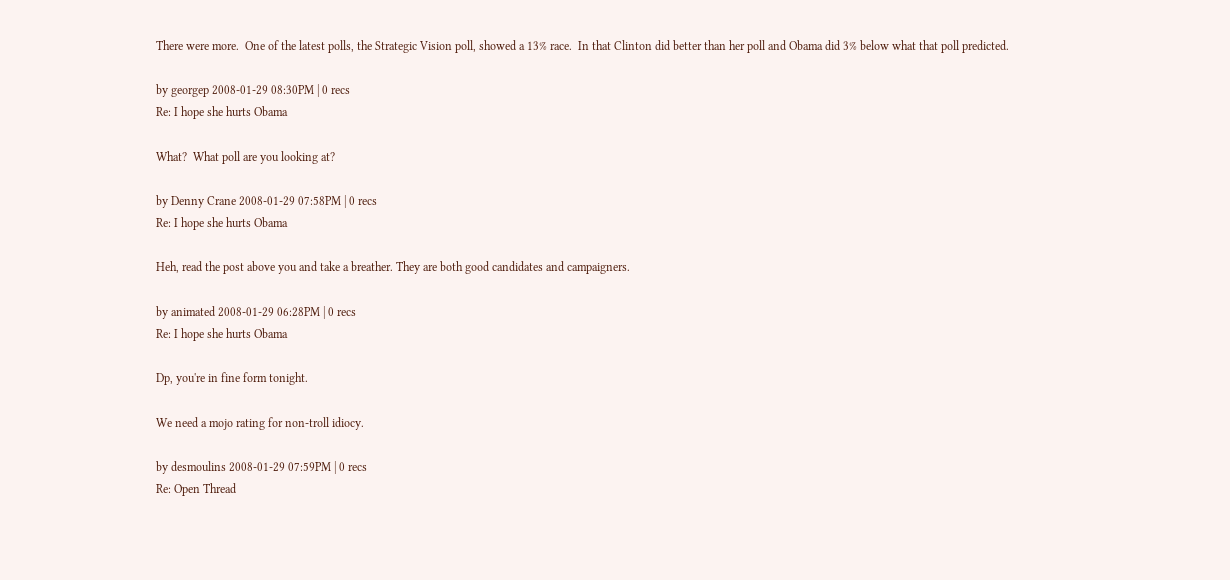There were more.  One of the latest polls, the Strategic Vision poll, showed a 13% race.  In that Clinton did better than her poll and Obama did 3% below what that poll predicted.

by georgep 2008-01-29 08:30PM | 0 recs
Re: I hope she hurts Obama

What?  What poll are you looking at?

by Denny Crane 2008-01-29 07:58PM | 0 recs
Re: I hope she hurts Obama

Heh, read the post above you and take a breather. They are both good candidates and campaigners.

by animated 2008-01-29 06:28PM | 0 recs
Re: I hope she hurts Obama

Dp, you're in fine form tonight.

We need a mojo rating for non-troll idiocy.

by desmoulins 2008-01-29 07:59PM | 0 recs
Re: Open Thread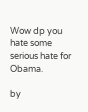Wow dp you hate some serious hate for Obama.

by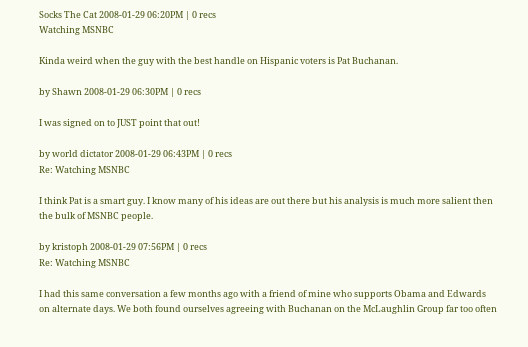Socks The Cat 2008-01-29 06:20PM | 0 recs
Watching MSNBC

Kinda weird when the guy with the best handle on Hispanic voters is Pat Buchanan.

by Shawn 2008-01-29 06:30PM | 0 recs

I was signed on to JUST point that out!

by world dictator 2008-01-29 06:43PM | 0 recs
Re: Watching MSNBC

I think Pat is a smart guy. I know many of his ideas are out there but his analysis is much more salient then the bulk of MSNBC people.

by kristoph 2008-01-29 07:56PM | 0 recs
Re: Watching MSNBC

I had this same conversation a few months ago with a friend of mine who supports Obama and Edwards on alternate days. We both found ourselves agreeing with Buchanan on the McLaughlin Group far too often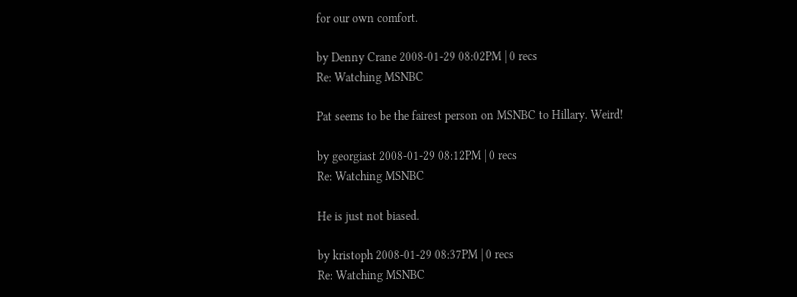for our own comfort.

by Denny Crane 2008-01-29 08:02PM | 0 recs
Re: Watching MSNBC

Pat seems to be the fairest person on MSNBC to Hillary. Weird!

by georgiast 2008-01-29 08:12PM | 0 recs
Re: Watching MSNBC

He is just not biased.

by kristoph 2008-01-29 08:37PM | 0 recs
Re: Watching MSNBC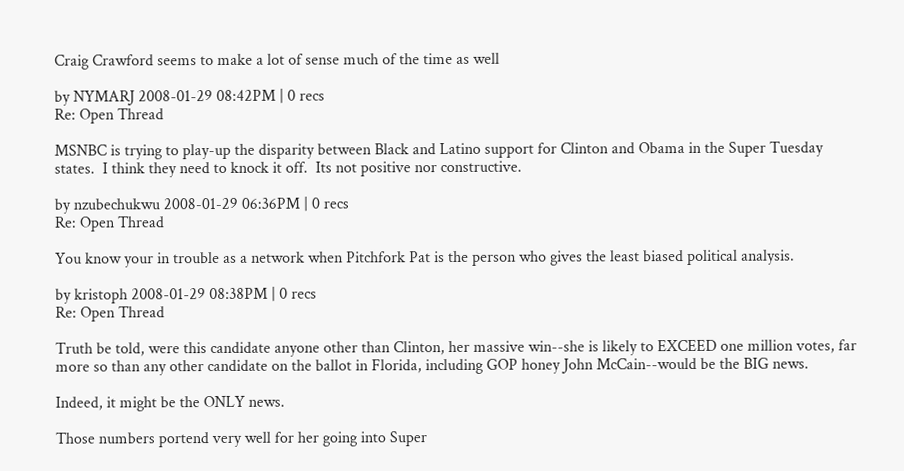Craig Crawford seems to make a lot of sense much of the time as well

by NYMARJ 2008-01-29 08:42PM | 0 recs
Re: Open Thread

MSNBC is trying to play-up the disparity between Black and Latino support for Clinton and Obama in the Super Tuesday states.  I think they need to knock it off.  Its not positive nor constructive.

by nzubechukwu 2008-01-29 06:36PM | 0 recs
Re: Open Thread

You know your in trouble as a network when Pitchfork Pat is the person who gives the least biased political analysis.

by kristoph 2008-01-29 08:38PM | 0 recs
Re: Open Thread

Truth be told, were this candidate anyone other than Clinton, her massive win--she is likely to EXCEED one million votes, far more so than any other candidate on the ballot in Florida, including GOP honey John McCain--would be the BIG news.

Indeed, it might be the ONLY news.

Those numbers portend very well for her going into Super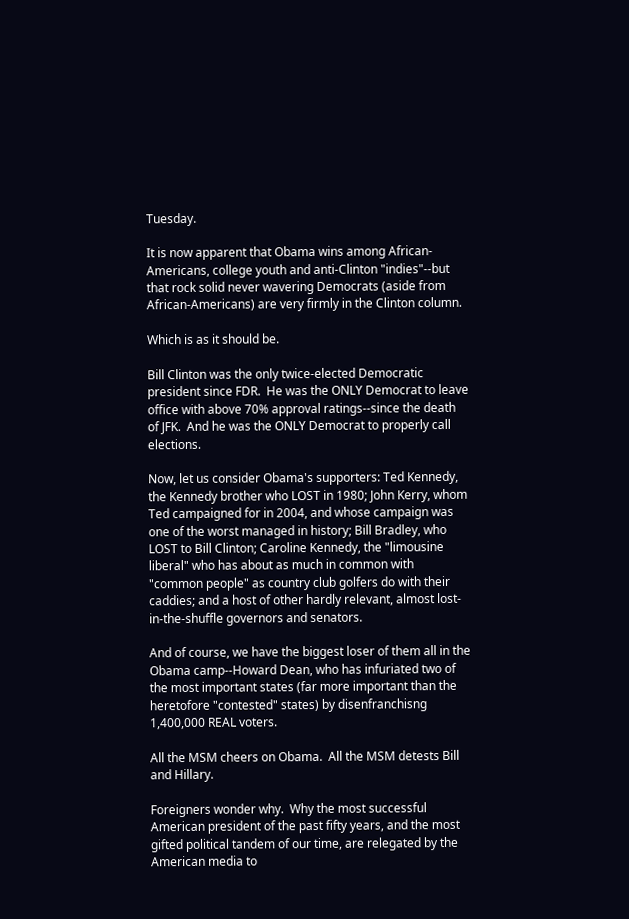Tuesday.

It is now apparent that Obama wins among African-Americans, college youth and anti-Clinton "indies"--but that rock solid never wavering Democrats (aside from African-Americans) are very firmly in the Clinton column.

Which is as it should be.

Bill Clinton was the only twice-elected Democratic president since FDR.  He was the ONLY Democrat to leave office with above 70% approval ratings--since the death of JFK.  And he was the ONLY Democrat to properly call elections.

Now, let us consider Obama's supporters: Ted Kennedy, the Kennedy brother who LOST in 1980; John Kerry, whom Ted campaigned for in 2004, and whose campaign was one of the worst managed in history; Bill Bradley, who LOST to Bill Clinton; Caroline Kennedy, the "limousine liberal" who has about as much in common with "common people" as country club golfers do with their caddies; and a host of other hardly relevant, almost lost-in-the-shuffle governors and senators.

And of course, we have the biggest loser of them all in the Obama camp--Howard Dean, who has infuriated two of the most important states (far more important than the heretofore "contested" states) by disenfranchisng 1,400,000 REAL voters.

All the MSM cheers on Obama.  All the MSM detests Bill and Hillary.

Foreigners wonder why.  Why the most successful American president of the past fifty years, and the most gifted political tandem of our time, are relegated by the American media to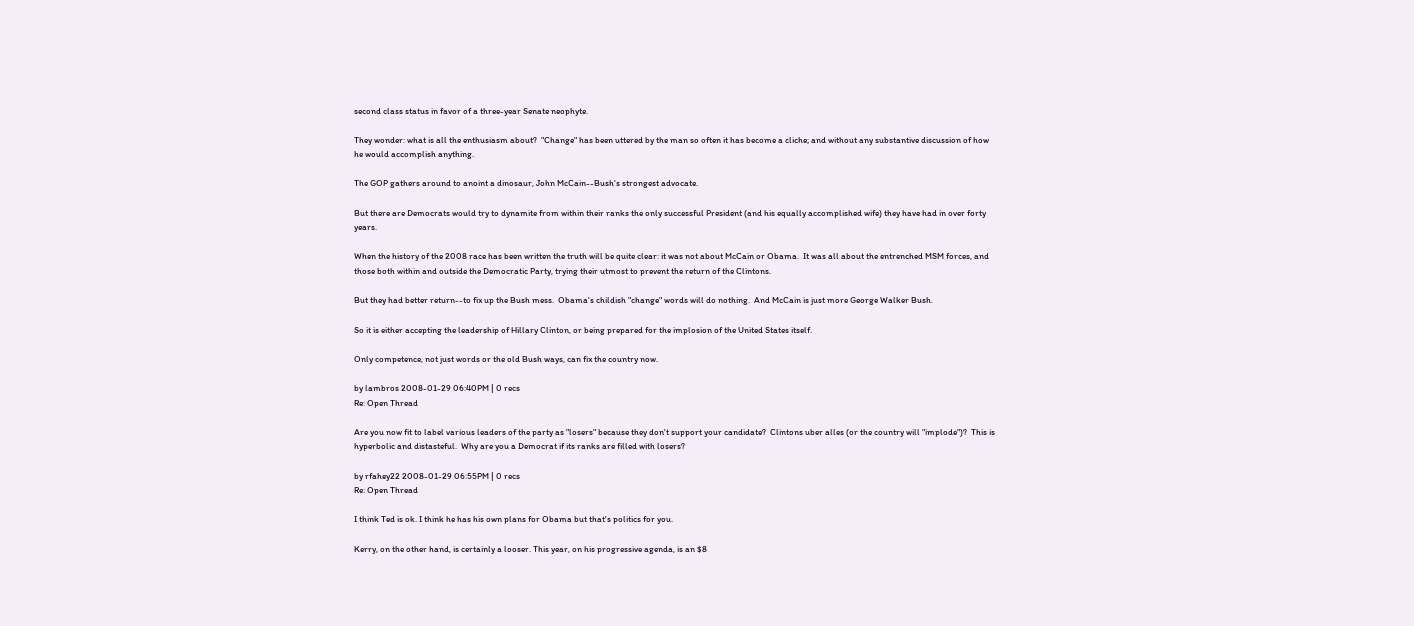second class status in favor of a three-year Senate neophyte.

They wonder: what is all the enthusiasm about?  "Change" has been uttered by the man so often it has become a cliche; and without any substantive discussion of how he would accomplish anything.

The GOP gathers around to anoint a dinosaur, John McCain--Bush's strongest advocate.

But there are Democrats would try to dynamite from within their ranks the only successful President (and his equally accomplished wife) they have had in over forty years.

When the history of the 2008 race has been written the truth will be quite clear: it was not about McCain or Obama.  It was all about the entrenched MSM forces, and those both within and outside the Democratic Party, trying their utmost to prevent the return of the Clintons.

But they had better return--to fix up the Bush mess.  Obama's childish "change" words will do nothing.  And McCain is just more George Walker Bush.

So it is either accepting the leadership of Hillary Clinton, or being prepared for the implosion of the United States itself.

Only competence, not just words or the old Bush ways, can fix the country now.

by lambros 2008-01-29 06:40PM | 0 recs
Re: Open Thread

Are you now fit to label various leaders of the party as "losers" because they don't support your candidate?  Clintons uber alles (or the country will "implode")?  This is hyperbolic and distasteful.  Why are you a Democrat if its ranks are filled with losers?

by rfahey22 2008-01-29 06:55PM | 0 recs
Re: Open Thread

I think Ted is ok. I think he has his own plans for Obama but that's politics for you.

Kerry, on the other hand, is certainly a looser. This year, on his progressive agenda, is an $8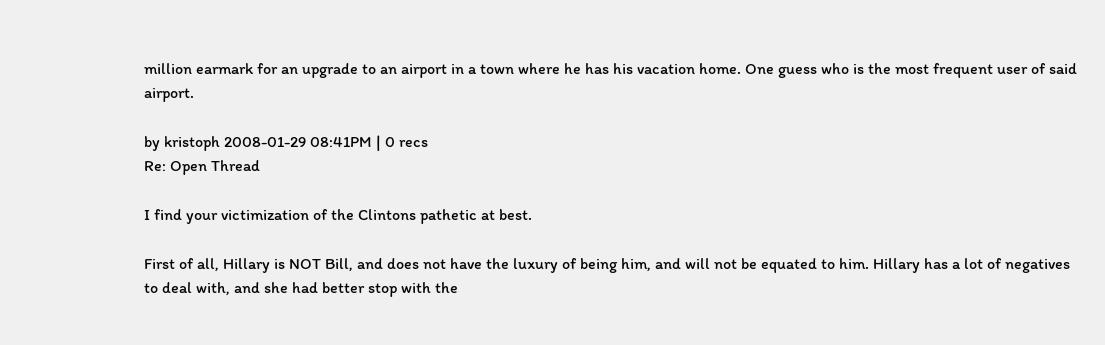million earmark for an upgrade to an airport in a town where he has his vacation home. One guess who is the most frequent user of said airport.

by kristoph 2008-01-29 08:41PM | 0 recs
Re: Open Thread

I find your victimization of the Clintons pathetic at best.

First of all, Hillary is NOT Bill, and does not have the luxury of being him, and will not be equated to him. Hillary has a lot of negatives to deal with, and she had better stop with the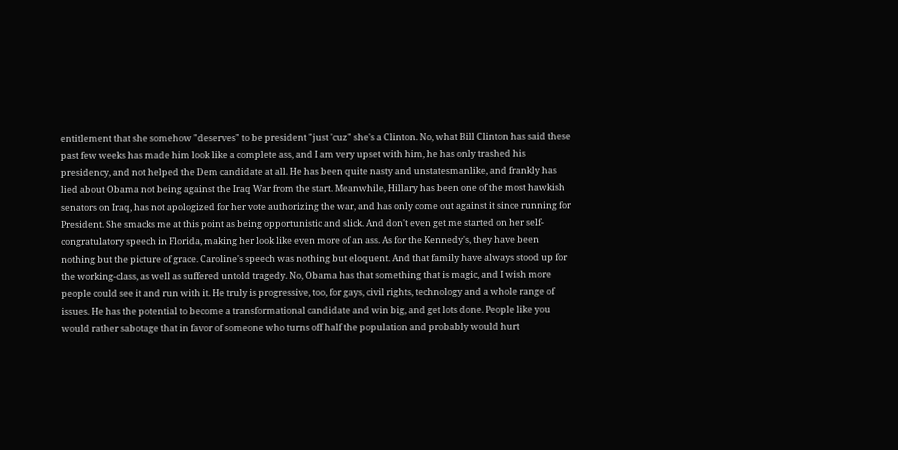entitlement that she somehow "deserves" to be president "just 'cuz" she's a Clinton. No, what Bill Clinton has said these past few weeks has made him look like a complete ass, and I am very upset with him, he has only trashed his presidency, and not helped the Dem candidate at all. He has been quite nasty and unstatesmanlike, and frankly has lied about Obama not being against the Iraq War from the start. Meanwhile, Hillary has been one of the most hawkish senators on Iraq, has not apologized for her vote authorizing the war, and has only come out against it since running for President. She smacks me at this point as being opportunistic and slick. And don't even get me started on her self-congratulatory speech in Florida, making her look like even more of an ass. As for the Kennedy's, they have been nothing but the picture of grace. Caroline's speech was nothing but eloquent. And that family have always stood up for the working-class, as well as suffered untold tragedy. No, Obama has that something that is magic, and I wish more people could see it and run with it. He truly is progressive, too, for gays, civil rights, technology and a whole range of issues. He has the potential to become a transformational candidate and win big, and get lots done. People like you would rather sabotage that in favor of someone who turns off half the population and probably would hurt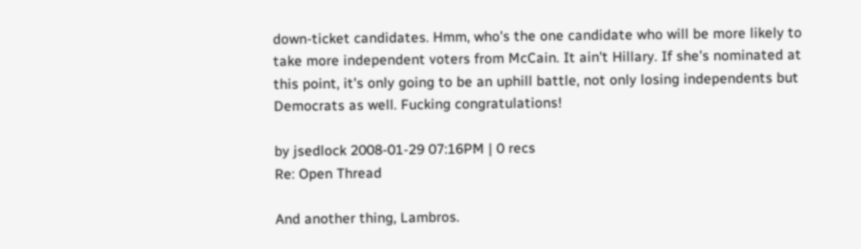down-ticket candidates. Hmm, who's the one candidate who will be more likely to take more independent voters from McCain. It ain't Hillary. If she's nominated at this point, it's only going to be an uphill battle, not only losing independents but Democrats as well. Fucking congratulations!

by jsedlock 2008-01-29 07:16PM | 0 recs
Re: Open Thread

And another thing, Lambros.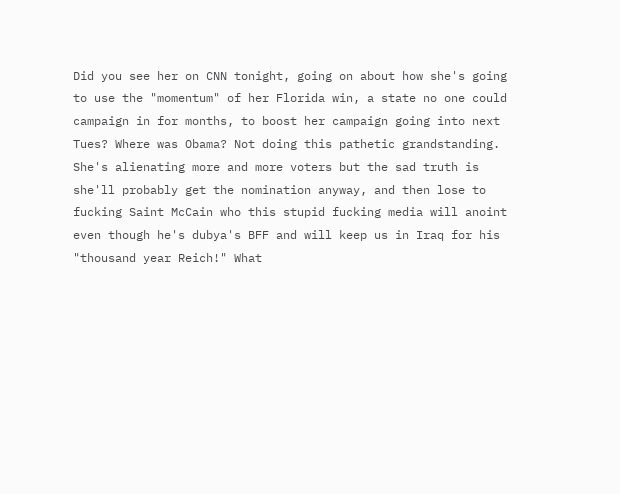Did you see her on CNN tonight, going on about how she's going to use the "momentum" of her Florida win, a state no one could campaign in for months, to boost her campaign going into next Tues? Where was Obama? Not doing this pathetic grandstanding. She's alienating more and more voters but the sad truth is she'll probably get the nomination anyway, and then lose to fucking Saint McCain who this stupid fucking media will anoint even though he's dubya's BFF and will keep us in Iraq for his "thousand year Reich!" What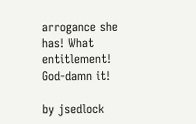arrogance she has! What entitlement! God-damn it!

by jsedlock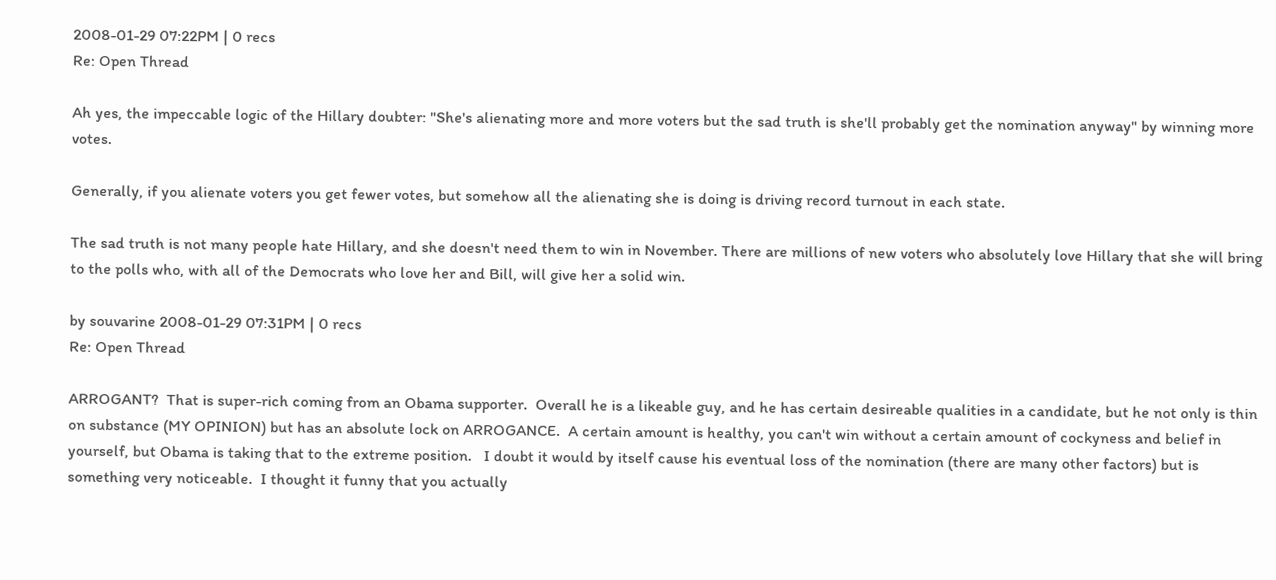2008-01-29 07:22PM | 0 recs
Re: Open Thread

Ah yes, the impeccable logic of the Hillary doubter: "She's alienating more and more voters but the sad truth is she'll probably get the nomination anyway" by winning more votes.

Generally, if you alienate voters you get fewer votes, but somehow all the alienating she is doing is driving record turnout in each state.

The sad truth is not many people hate Hillary, and she doesn't need them to win in November. There are millions of new voters who absolutely love Hillary that she will bring to the polls who, with all of the Democrats who love her and Bill, will give her a solid win.

by souvarine 2008-01-29 07:31PM | 0 recs
Re: Open Thread

ARROGANT?  That is super-rich coming from an Obama supporter.  Overall he is a likeable guy, and he has certain desireable qualities in a candidate, but he not only is thin on substance (MY OPINION) but has an absolute lock on ARROGANCE.  A certain amount is healthy, you can't win without a certain amount of cockyness and belief in yourself, but Obama is taking that to the extreme position.   I doubt it would by itself cause his eventual loss of the nomination (there are many other factors) but is something very noticeable.  I thought it funny that you actually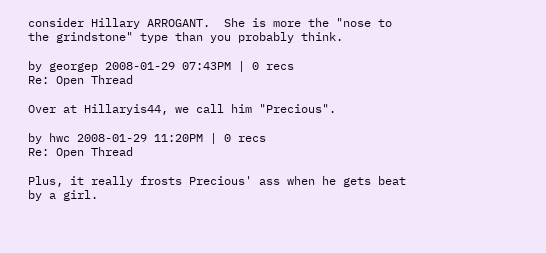consider Hillary ARROGANT.  She is more the "nose to the grindstone" type than you probably think.

by georgep 2008-01-29 07:43PM | 0 recs
Re: Open Thread

Over at Hillaryis44, we call him "Precious".

by hwc 2008-01-29 11:20PM | 0 recs
Re: Open Thread

Plus, it really frosts Precious' ass when he gets beat by a girl.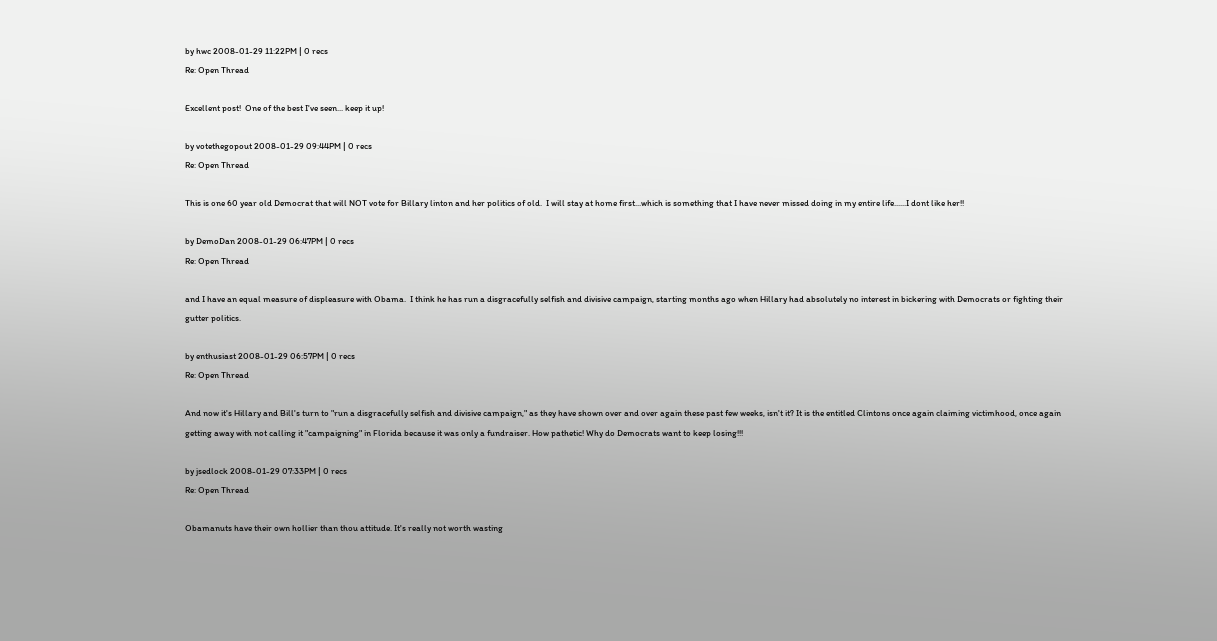by hwc 2008-01-29 11:22PM | 0 recs
Re: Open Thread

Excellent post!  One of the best I've seen... keep it up!

by votethegopout 2008-01-29 09:44PM | 0 recs
Re: Open Thread

This is one 60 year old Democrat that will NOT vote for Billary linton and her politics of old.  I will stay at home first...which is something that I have never missed doing in my entire life......I dont like her!!

by DemoDan 2008-01-29 06:47PM | 0 recs
Re: Open Thread

and I have an equal measure of displeasure with Obama.  I think he has run a disgracefully selfish and divisive campaign, starting months ago when Hillary had absolutely no interest in bickering with Democrats or fighting their gutter politics.

by enthusiast 2008-01-29 06:57PM | 0 recs
Re: Open Thread

And now it's Hillary and Bill's turn to "run a disgracefully selfish and divisive campaign," as they have shown over and over again these past few weeks, isn't it? It is the entitled Clintons once again claiming victimhood, once again getting away with not calling it "campaigning" in Florida because it was only a fundraiser. How pathetic! Why do Democrats want to keep losing!!!

by jsedlock 2008-01-29 07:33PM | 0 recs
Re: Open Thread

Obamanuts have their own hollier than thou attitude. It's really not worth wasting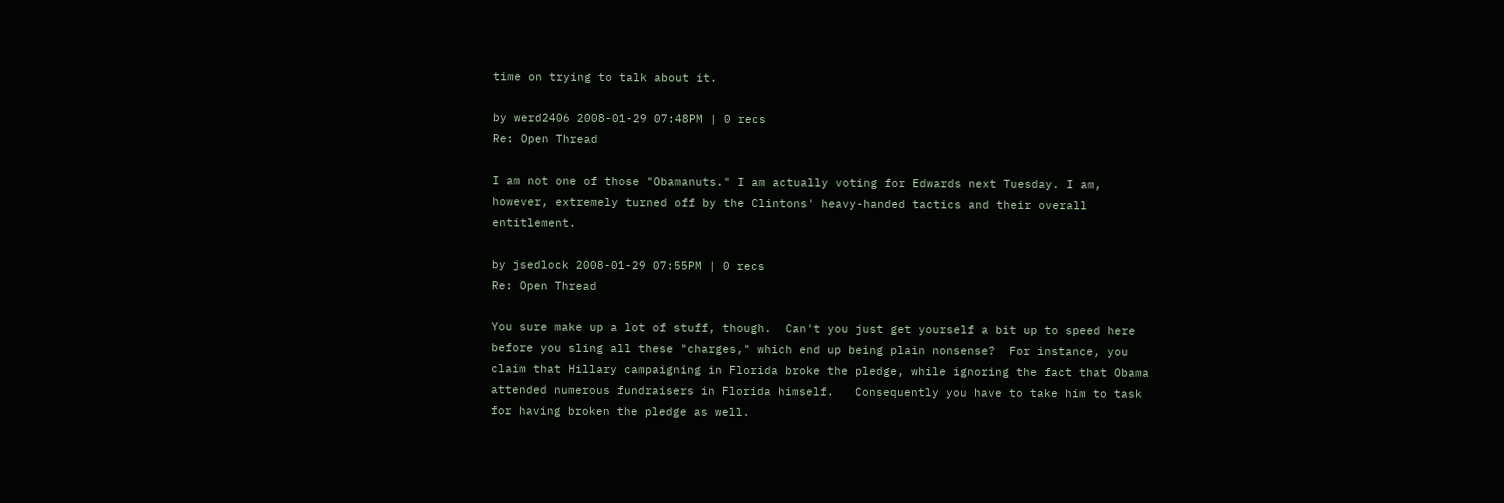time on trying to talk about it.

by werd2406 2008-01-29 07:48PM | 0 recs
Re: Open Thread

I am not one of those "Obamanuts." I am actually voting for Edwards next Tuesday. I am, however, extremely turned off by the Clintons' heavy-handed tactics and their overall entitlement.

by jsedlock 2008-01-29 07:55PM | 0 recs
Re: Open Thread

You sure make up a lot of stuff, though.  Can't you just get yourself a bit up to speed here before you sling all these "charges," which end up being plain nonsense?  For instance, you claim that Hillary campaigning in Florida broke the pledge, while ignoring the fact that Obama attended numerous fundraisers in Florida himself.   Consequently you have to take him to task for having broken the pledge as well.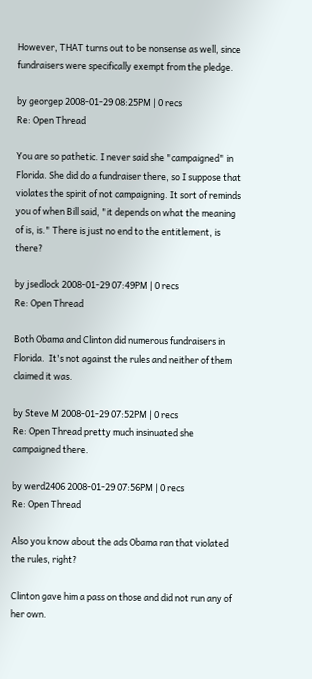However, THAT turns out to be nonsense as well, since fundraisers were specifically exempt from the pledge.

by georgep 2008-01-29 08:25PM | 0 recs
Re: Open Thread

You are so pathetic. I never said she "campaigned" in Florida. She did do a fundraiser there, so I suppose that violates the spirit of not campaigning. It sort of reminds you of when Bill said, "it depends on what the meaning of is, is." There is just no end to the entitlement, is there?

by jsedlock 2008-01-29 07:49PM | 0 recs
Re: Open Thread

Both Obama and Clinton did numerous fundraisers in Florida.  It's not against the rules and neither of them claimed it was.

by Steve M 2008-01-29 07:52PM | 0 recs
Re: Open Thread pretty much insinuated she campaigned there.

by werd2406 2008-01-29 07:56PM | 0 recs
Re: Open Thread

Also you know about the ads Obama ran that violated the rules, right?

Clinton gave him a pass on those and did not run any of her own.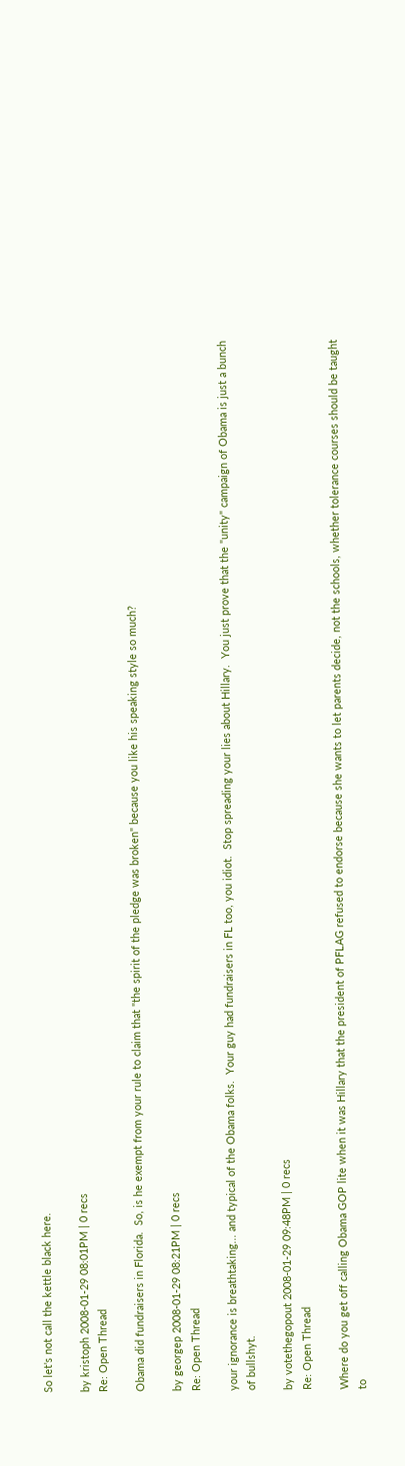So let's not call the kettle black here.

by kristoph 2008-01-29 08:01PM | 0 recs
Re: Open Thread

Obama did fundraisers in Florida.  So, is he exempt from your rule to claim that "the spirit of the pledge was broken" because you like his speaking style so much?

by georgep 2008-01-29 08:21PM | 0 recs
Re: Open Thread

your ignorance is breathtaking... and typical of the Obama folks.  Your guy had fundraisers in FL too, you idiot.  Stop spreading your lies about Hillary.  You just prove that the "unity" campaign of Obama is just a bunch of bullshyt.

by votethegopout 2008-01-29 09:48PM | 0 recs
Re: Open Thread

Where do you get off calling Obama GOP lite when it was Hillary that the president of PFLAG refused to endorse because she wants to let parents decide, not the schools, whether tolerance courses should be taught to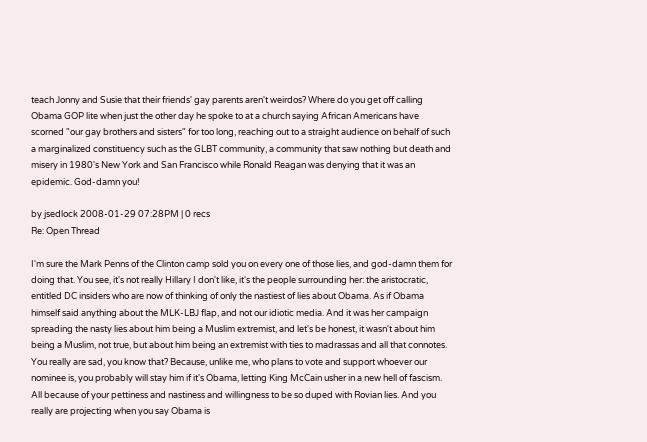teach Jonny and Susie that their friends' gay parents aren't weirdos? Where do you get off calling Obama GOP lite when just the other day he spoke to at a church saying African Americans have scorned "our gay brothers and sisters" for too long, reaching out to a straight audience on behalf of such a marginalized constituency such as the GLBT community, a community that saw nothing but death and misery in 1980's New York and San Francisco while Ronald Reagan was denying that it was an epidemic. God-damn you!

by jsedlock 2008-01-29 07:28PM | 0 recs
Re: Open Thread

I'm sure the Mark Penns of the Clinton camp sold you on every one of those lies, and god-damn them for doing that. You see, it's not really Hillary I don't like, it's the people surrounding her: the aristocratic, entitled DC insiders who are now of thinking of only the nastiest of lies about Obama. As if Obama himself said anything about the MLK-LBJ flap, and not our idiotic media. And it was her campaign spreading the nasty lies about him being a Muslim extremist, and let's be honest, it wasn't about him being a Muslim, not true, but about him being an extremist with ties to madrassas and all that connotes. You really are sad, you know that? Because, unlike me, who plans to vote and support whoever our nominee is, you probably will stay him if it's Obama, letting King McCain usher in a new hell of fascism. All because of your pettiness and nastiness and willingness to be so duped with Rovian lies. And you really are projecting when you say Obama is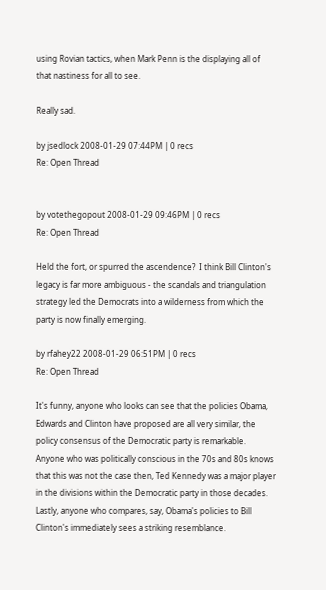using Rovian tactics, when Mark Penn is the displaying all of that nastiness for all to see.

Really sad.

by jsedlock 2008-01-29 07:44PM | 0 recs
Re: Open Thread


by votethegopout 2008-01-29 09:46PM | 0 recs
Re: Open Thread

Held the fort, or spurred the ascendence?  I think Bill Clinton's legacy is far more ambiguous - the scandals and triangulation strategy led the Democrats into a wilderness from which the party is now finally emerging.

by rfahey22 2008-01-29 06:51PM | 0 recs
Re: Open Thread

It's funny, anyone who looks can see that the policies Obama, Edwards and Clinton have proposed are all very similar, the policy consensus of the Democratic party is remarkable. Anyone who was politically conscious in the 70s and 80s knows that this was not the case then, Ted Kennedy was a major player in the divisions within the Democratic party in those decades. Lastly, anyone who compares, say, Obama's policies to Bill Clinton's immediately sees a striking resemblance.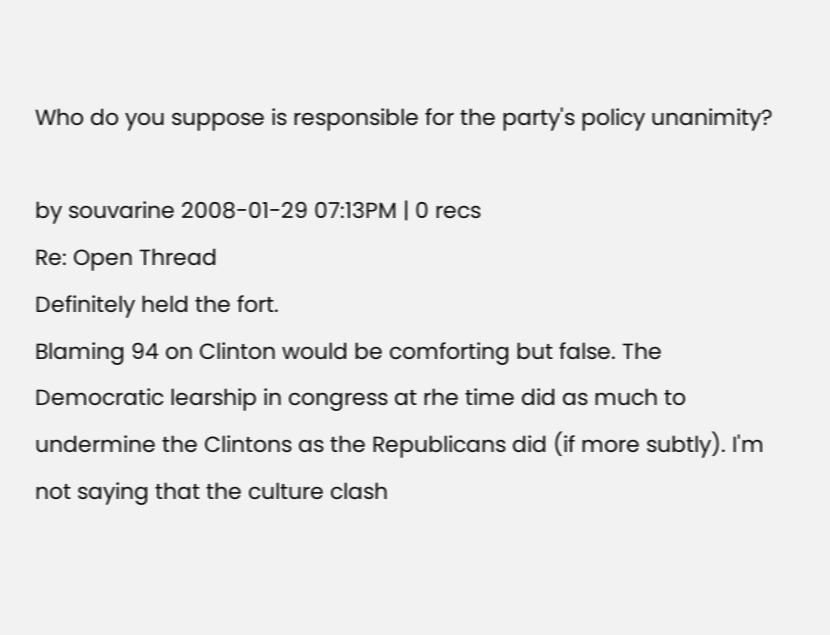Who do you suppose is responsible for the party's policy unanimity?

by souvarine 2008-01-29 07:13PM | 0 recs
Re: Open Thread
Definitely held the fort.
Blaming 94 on Clinton would be comforting but false. The Democratic learship in congress at rhe time did as much to undermine the Clintons as the Republicans did (if more subtly). I'm not saying that the culture clash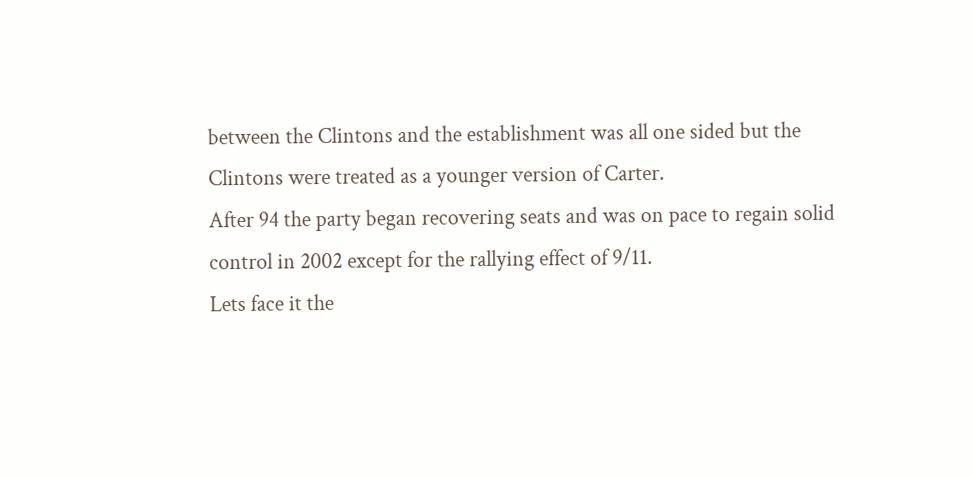between the Clintons and the establishment was all one sided but the Clintons were treated as a younger version of Carter.
After 94 the party began recovering seats and was on pace to regain solid control in 2002 except for the rallying effect of 9/11.
Lets face it the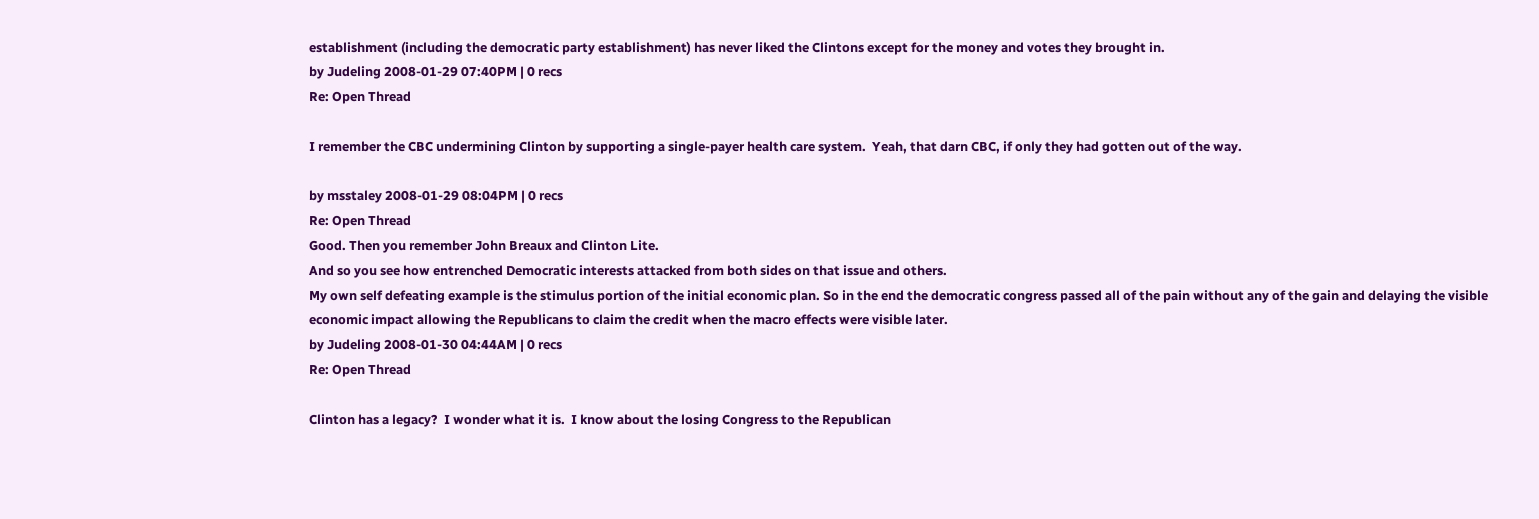establishment (including the democratic party establishment) has never liked the Clintons except for the money and votes they brought in.
by Judeling 2008-01-29 07:40PM | 0 recs
Re: Open Thread

I remember the CBC undermining Clinton by supporting a single-payer health care system.  Yeah, that darn CBC, if only they had gotten out of the way.

by msstaley 2008-01-29 08:04PM | 0 recs
Re: Open Thread
Good. Then you remember John Breaux and Clinton Lite.
And so you see how entrenched Democratic interests attacked from both sides on that issue and others.
My own self defeating example is the stimulus portion of the initial economic plan. So in the end the democratic congress passed all of the pain without any of the gain and delaying the visible economic impact allowing the Republicans to claim the credit when the macro effects were visible later.
by Judeling 2008-01-30 04:44AM | 0 recs
Re: Open Thread

Clinton has a legacy?  I wonder what it is.  I know about the losing Congress to the Republican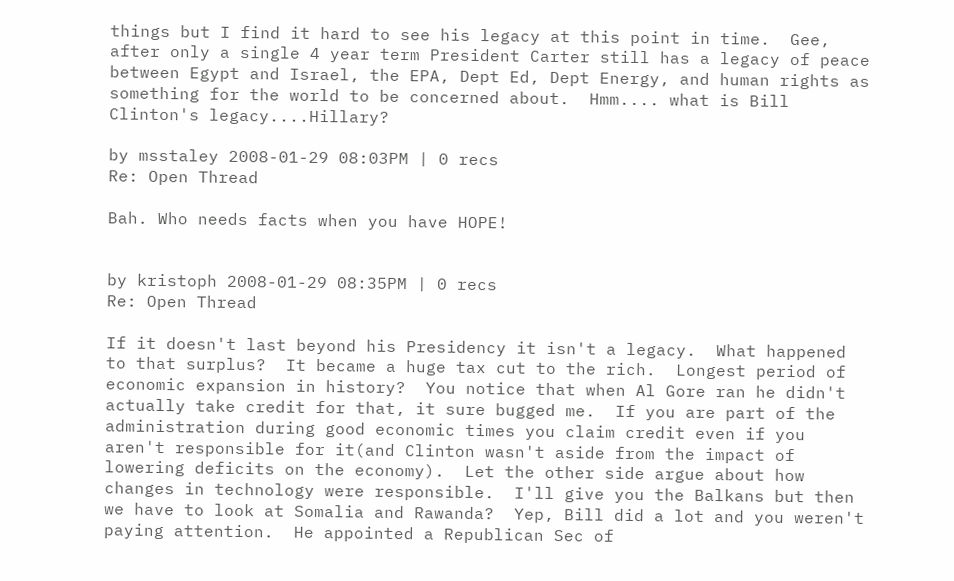things but I find it hard to see his legacy at this point in time.  Gee, after only a single 4 year term President Carter still has a legacy of peace between Egypt and Israel, the EPA, Dept Ed, Dept Energy, and human rights as something for the world to be concerned about.  Hmm.... what is Bill Clinton's legacy....Hillary?

by msstaley 2008-01-29 08:03PM | 0 recs
Re: Open Thread

Bah. Who needs facts when you have HOPE!


by kristoph 2008-01-29 08:35PM | 0 recs
Re: Open Thread

If it doesn't last beyond his Presidency it isn't a legacy.  What happened to that surplus?  It became a huge tax cut to the rich.  Longest period of economic expansion in history?  You notice that when Al Gore ran he didn't actually take credit for that, it sure bugged me.  If you are part of the administration during good economic times you claim credit even if you aren't responsible for it(and Clinton wasn't aside from the impact of lowering deficits on the economy).  Let the other side argue about how changes in technology were responsible.  I'll give you the Balkans but then we have to look at Somalia and Rawanda?  Yep, Bill did a lot and you weren't paying attention.  He appointed a Republican Sec of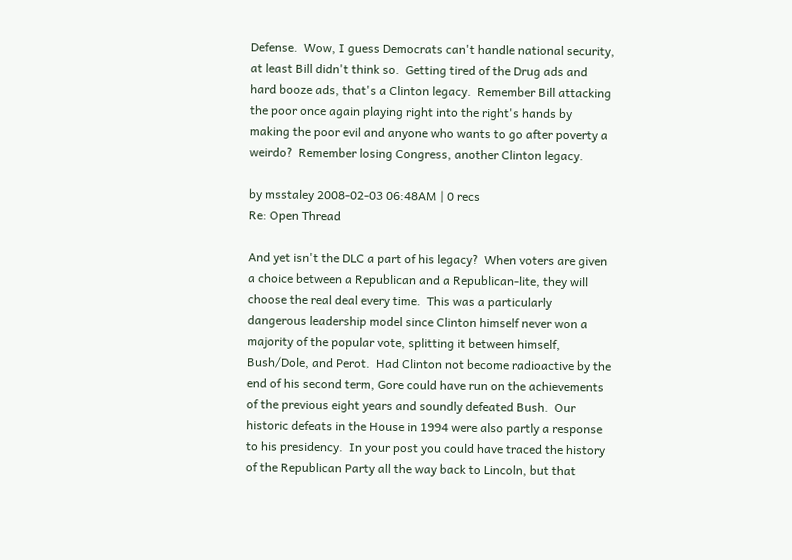Defense.  Wow, I guess Democrats can't handle national security, at least Bill didn't think so.  Getting tired of the Drug ads and hard booze ads, that's a Clinton legacy.  Remember Bill attacking the poor once again playing right into the right's hands by making the poor evil and anyone who wants to go after poverty a weirdo?  Remember losing Congress, another Clinton legacy.

by msstaley 2008-02-03 06:48AM | 0 recs
Re: Open Thread

And yet isn't the DLC a part of his legacy?  When voters are given a choice between a Republican and a Republican-lite, they will choose the real deal every time.  This was a particularly dangerous leadership model since Clinton himself never won a majority of the popular vote, splitting it between himself, Bush/Dole, and Perot.  Had Clinton not become radioactive by the end of his second term, Gore could have run on the achievements of the previous eight years and soundly defeated Bush.  Our historic defeats in the House in 1994 were also partly a response to his presidency.  In your post you could have traced the history of the Republican Party all the way back to Lincoln, but that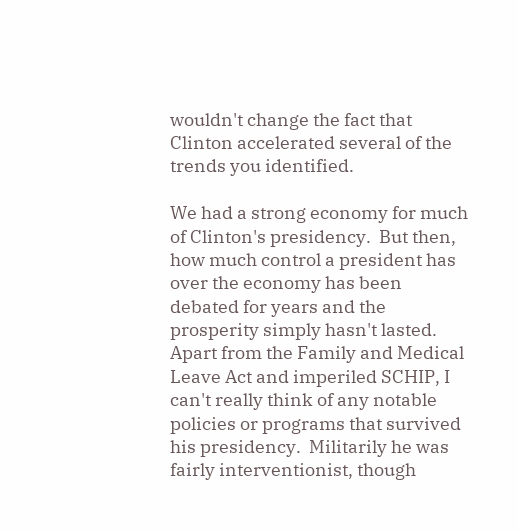wouldn't change the fact that Clinton accelerated several of the trends you identified.

We had a strong economy for much of Clinton's presidency.  But then, how much control a president has over the economy has been debated for years and the prosperity simply hasn't lasted.  Apart from the Family and Medical Leave Act and imperiled SCHIP, I can't really think of any notable policies or programs that survived his presidency.  Militarily he was fairly interventionist, though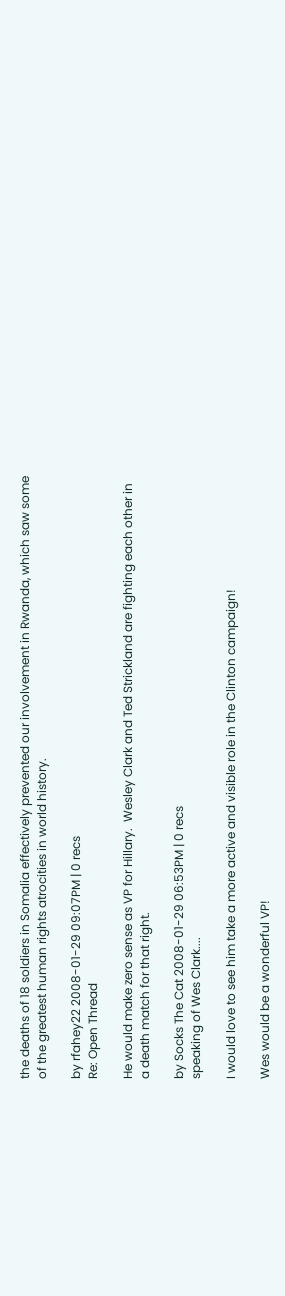the deaths of 18 soldiers in Somalia effectively prevented our involvement in Rwanda, which saw some of the greatest human rights atrocities in world history.

by rfahey22 2008-01-29 09:07PM | 0 recs
Re: Open Thread

He would make zero sense as VP for Hillary.  Wesley Clark and Ted Strickland are fighting each other in a death match for that right.

by Socks The Cat 2008-01-29 06:53PM | 0 recs
speaking of Wes Clark....

I would love to see him take a more active and visible role in the Clinton campaign!

Wes would be a wonderful VP!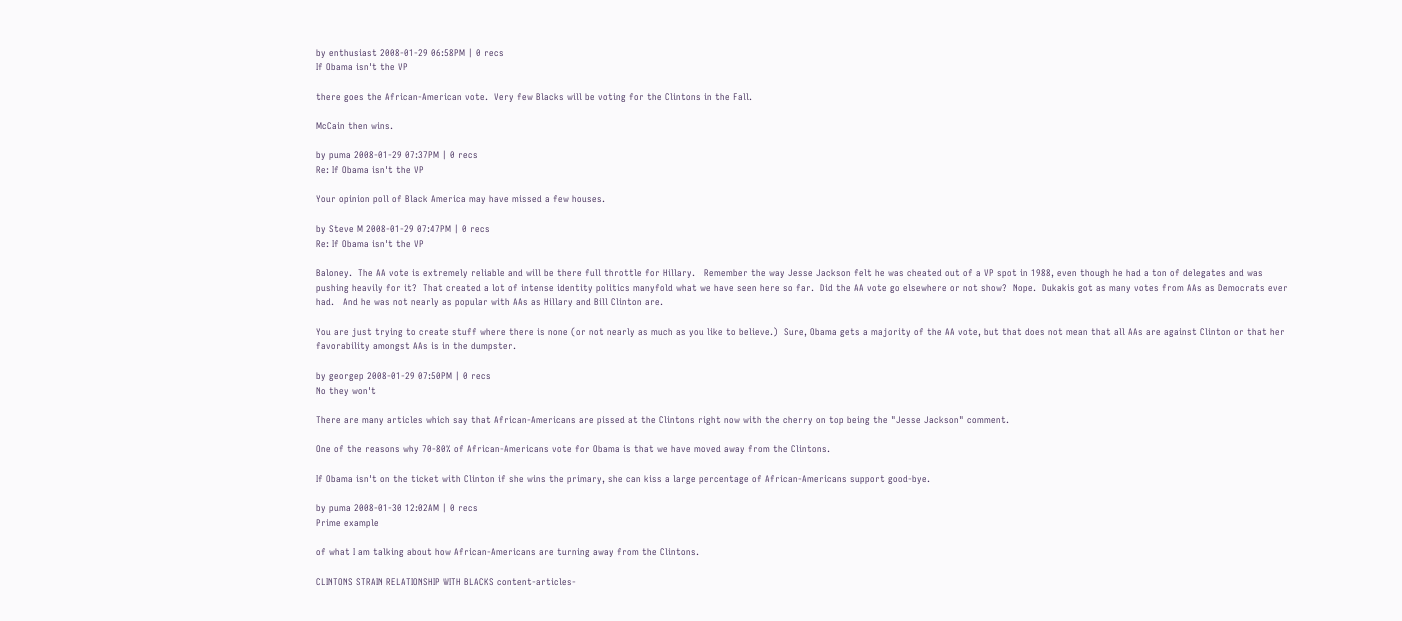by enthusiast 2008-01-29 06:58PM | 0 recs
If Obama isn't the VP

there goes the African-American vote.  Very few Blacks will be voting for the Clintons in the Fall.

McCain then wins.

by puma 2008-01-29 07:37PM | 0 recs
Re: If Obama isn't the VP

Your opinion poll of Black America may have missed a few houses.

by Steve M 2008-01-29 07:47PM | 0 recs
Re: If Obama isn't the VP

Baloney.  The AA vote is extremely reliable and will be there full throttle for Hillary.   Remember the way Jesse Jackson felt he was cheated out of a VP spot in 1988, even though he had a ton of delegates and was pushing heavily for it?  That created a lot of intense identity politics manyfold what we have seen here so far.  Did the AA vote go elsewhere or not show?  Nope.  Dukakis got as many votes from AAs as Democrats ever had.   And he was not nearly as popular with AAs as Hillary and Bill Clinton are.

You are just trying to create stuff where there is none (or not nearly as much as you like to believe.)  Sure, Obama gets a majority of the AA vote, but that does not mean that all AAs are against Clinton or that her favorability amongst AAs is in the dumpster.

by georgep 2008-01-29 07:50PM | 0 recs
No they won't

There are many articles which say that African-Americans are pissed at the Clintons right now with the cherry on top being the "Jesse Jackson" comment.

One of the reasons why 70-80% of African-Americans vote for Obama is that we have moved away from the Clintons.

If Obama isn't on the ticket with Clinton if she wins the primary, she can kiss a large percentage of African-Americans support good-bye.

by puma 2008-01-30 12:02AM | 0 recs
Prime example

of what I am talking about how African-Americans are turning away from the Clintons.

CLINTONS STRAIN RELATIONSHIP WITH BLACKS content-articles-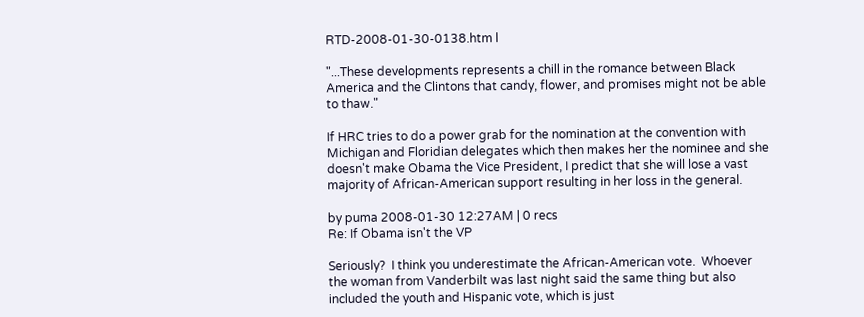RTD-2008-01-30-0138.htm l

"...These developments represents a chill in the romance between Black America and the Clintons that candy, flower, and promises might not be able to thaw."

If HRC tries to do a power grab for the nomination at the convention with Michigan and Floridian delegates which then makes her the nominee and she doesn't make Obama the Vice President, I predict that she will lose a vast majority of African-American support resulting in her loss in the general.

by puma 2008-01-30 12:27AM | 0 recs
Re: If Obama isn't the VP

Seriously?  I think you underestimate the African-American vote.  Whoever the woman from Vanderbilt was last night said the same thing but also included the youth and Hispanic vote, which is just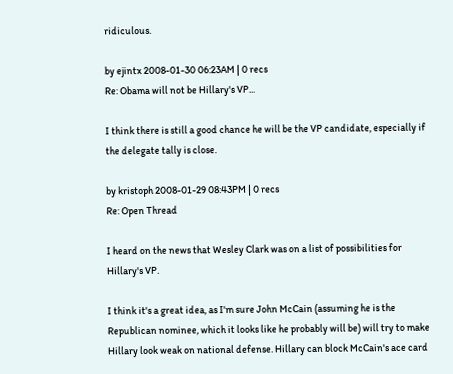ridiculous.

by ejintx 2008-01-30 06:23AM | 0 recs
Re: Obama will not be Hillary's VP...

I think there is still a good chance he will be the VP candidate, especially if the delegate tally is close.

by kristoph 2008-01-29 08:43PM | 0 recs
Re: Open Thread

I heard on the news that Wesley Clark was on a list of possibilities for Hillary's VP.

I think it's a great idea, as I'm sure John McCain (assuming he is the Republican nominee, which it looks like he probably will be) will try to make Hillary look weak on national defense. Hillary can block McCain's ace card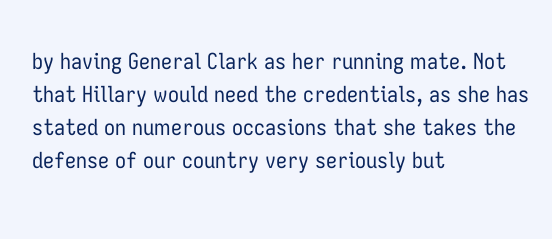by having General Clark as her running mate. Not that Hillary would need the credentials, as she has stated on numerous occasions that she takes the defense of our country very seriously but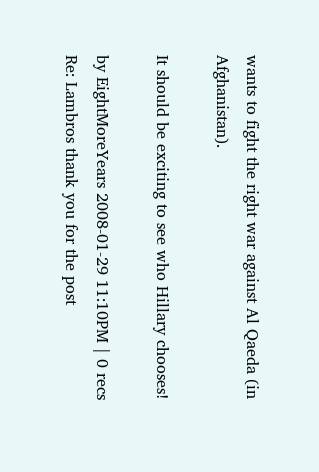wants to fight the right war against Al Qaeda (in Afghanistan).

It should be exciting to see who Hillary chooses!

by EightMoreYears 2008-01-29 11:10PM | 0 recs
Re: Lambros thank you for the post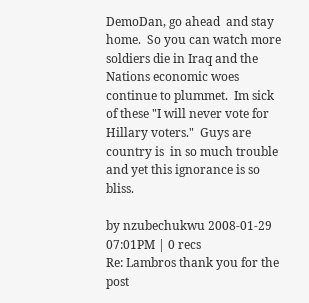DemoDan, go ahead  and stay home.  So you can watch more soldiers die in Iraq and the Nations economic woes continue to plummet.  Im sick of these "I will never vote for Hillary voters."  Guys are country is  in so much trouble and yet this ignorance is so bliss.

by nzubechukwu 2008-01-29 07:01PM | 0 recs
Re: Lambros thank you for the post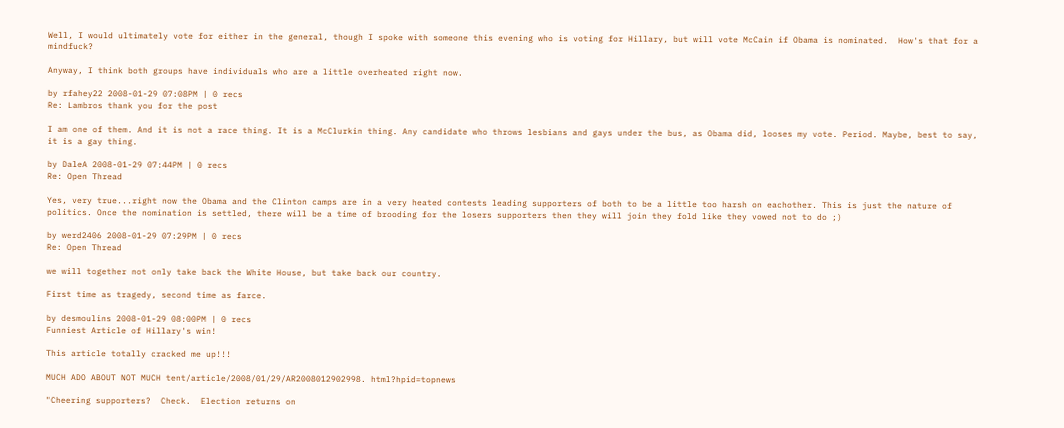Well, I would ultimately vote for either in the general, though I spoke with someone this evening who is voting for Hillary, but will vote McCain if Obama is nominated.  How's that for a mindfuck?

Anyway, I think both groups have individuals who are a little overheated right now.

by rfahey22 2008-01-29 07:08PM | 0 recs
Re: Lambros thank you for the post

I am one of them. And it is not a race thing. It is a McClurkin thing. Any candidate who throws lesbians and gays under the bus, as Obama did, looses my vote. Period. Maybe, best to say, it is a gay thing.

by DaleA 2008-01-29 07:44PM | 0 recs
Re: Open Thread

Yes, very true...right now the Obama and the Clinton camps are in a very heated contests leading supporters of both to be a little too harsh on eachother. This is just the nature of politics. Once the nomination is settled, there will be a time of brooding for the losers supporters then they will join they fold like they vowed not to do ;)

by werd2406 2008-01-29 07:29PM | 0 recs
Re: Open Thread

we will together not only take back the White House, but take back our country.

First time as tragedy, second time as farce.

by desmoulins 2008-01-29 08:00PM | 0 recs
Funniest Article of Hillary's win!

This article totally cracked me up!!!

MUCH ADO ABOUT NOT MUCH tent/article/2008/01/29/AR2008012902998. html?hpid=topnews

"Cheering supporters?  Check.  Election returns on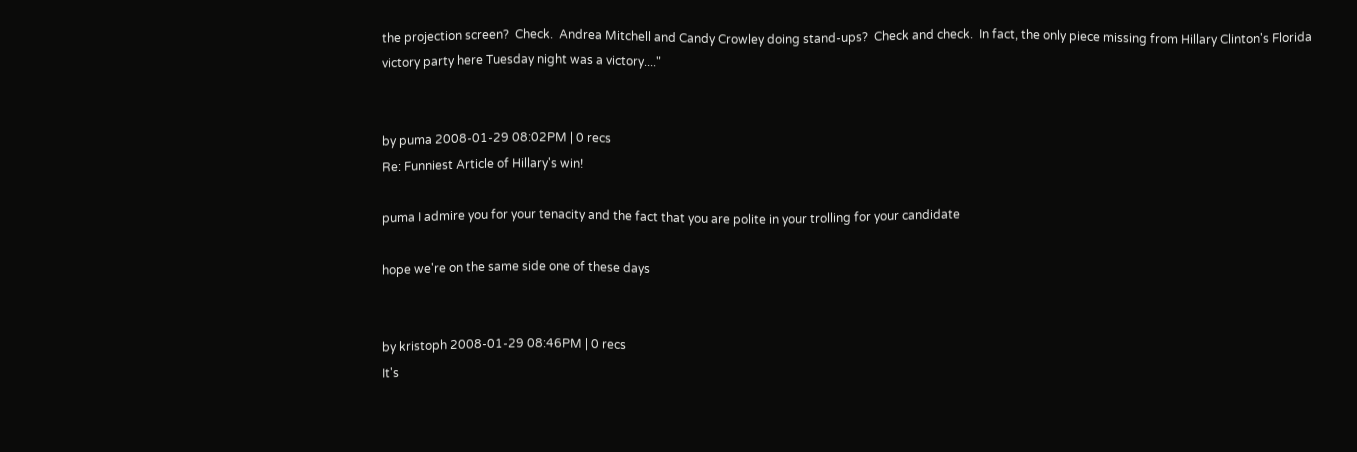the projection screen?  Check.  Andrea Mitchell and Candy Crowley doing stand-ups?  Check and check.  In fact, the only piece missing from Hillary Clinton's Florida victory party here Tuesday night was a victory...."


by puma 2008-01-29 08:02PM | 0 recs
Re: Funniest Article of Hillary's win!

puma I admire you for your tenacity and the fact that you are polite in your trolling for your candidate

hope we're on the same side one of these days


by kristoph 2008-01-29 08:46PM | 0 recs
It's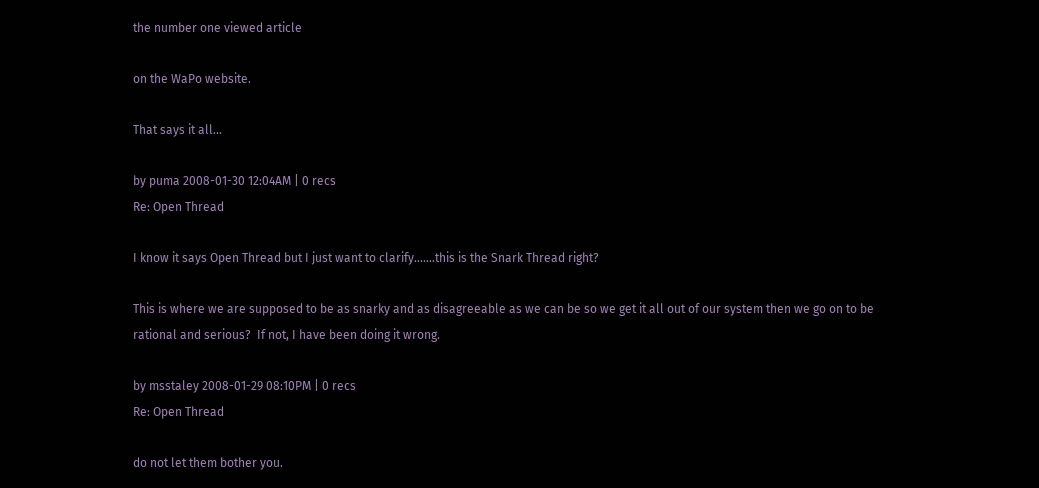the number one viewed article

on the WaPo website.

That says it all...

by puma 2008-01-30 12:04AM | 0 recs
Re: Open Thread

I know it says Open Thread but I just want to clarify.......this is the Snark Thread right?

This is where we are supposed to be as snarky and as disagreeable as we can be so we get it all out of our system then we go on to be rational and serious?  If not, I have been doing it wrong.

by msstaley 2008-01-29 08:10PM | 0 recs
Re: Open Thread

do not let them bother you.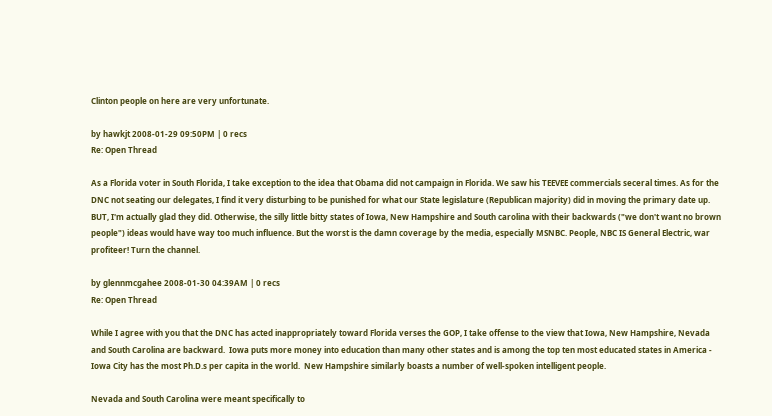Clinton people on here are very unfortunate.

by hawkjt 2008-01-29 09:50PM | 0 recs
Re: Open Thread

As a Florida voter in South Florida, I take exception to the idea that Obama did not campaign in Florida. We saw his TEEVEE commercials seceral times. As for the DNC not seating our delegates, I find it very disturbing to be punished for what our State legislature (Republican majority) did in moving the primary date up. BUT, I'm actually glad they did. Otherwise, the silly little bitty states of Iowa, New Hampshire and South carolina with their backwards ("we don't want no brown people") ideas would have way too much influence. But the worst is the damn coverage by the media, especially MSNBC. People, NBC IS General Electric, war profiteer! Turn the channel.

by glennmcgahee 2008-01-30 04:39AM | 0 recs
Re: Open Thread

While I agree with you that the DNC has acted inappropriately toward Florida verses the GOP, I take offense to the view that Iowa, New Hampshire, Nevada and South Carolina are backward.  Iowa puts more money into education than many other states and is among the top ten most educated states in America - Iowa City has the most Ph.D.s per capita in the world.  New Hampshire similarly boasts a number of well-spoken intelligent people.

Nevada and South Carolina were meant specifically to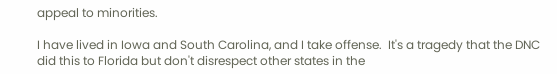appeal to minorities.

I have lived in Iowa and South Carolina, and I take offense.  It's a tragedy that the DNC did this to Florida but don't disrespect other states in the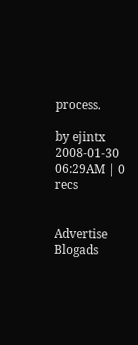process.

by ejintx 2008-01-30 06:29AM | 0 recs


Advertise Blogads